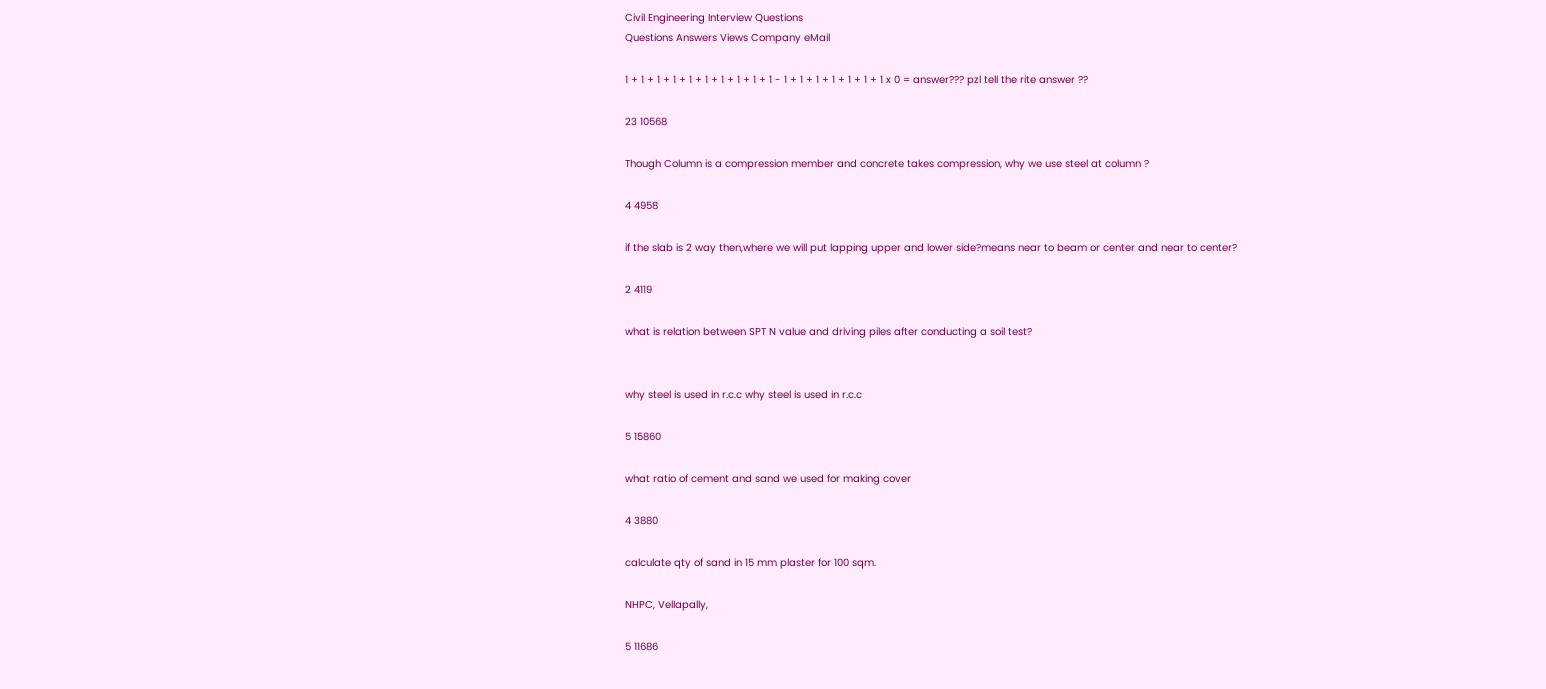Civil Engineering Interview Questions
Questions Answers Views Company eMail

1 + 1 + 1 + 1 + 1 + 1 + 1 + 1 + 1 + 1 - 1 + 1 + 1 + 1 + 1 + 1 + 1 x 0 = answer??? pzl tell the rite answer ??

23 10568

Though Column is a compression member and concrete takes compression, why we use steel at column ?

4 4958

if the slab is 2 way then,where we will put lapping upper and lower side?means near to beam or center and near to center?

2 4119

what is relation between SPT N value and driving piles after conducting a soil test?


why steel is used in r.c.c why steel is used in r.c.c

5 15860

what ratio of cement and sand we used for making cover

4 3880

calculate qty of sand in 15 mm plaster for 100 sqm.

NHPC, Vellapally,

5 11686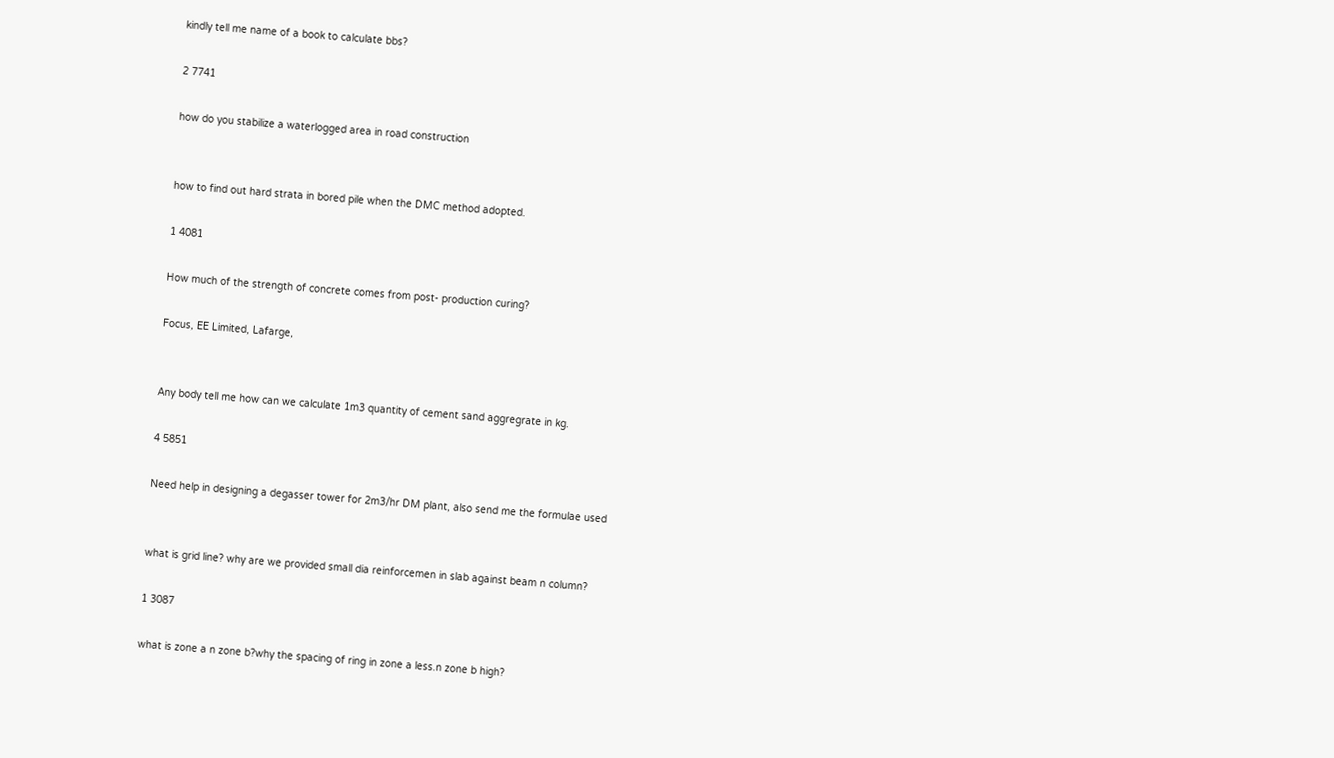kindly tell me name of a book to calculate bbs?

2 7741

how do you stabilize a waterlogged area in road construction


how to find out hard strata in bored pile when the DMC method adopted.

1 4081

How much of the strength of concrete comes from post- production curing?

Focus, EE Limited, Lafarge,


Any body tell me how can we calculate 1m3 quantity of cement sand aggregrate in kg.

4 5851

Need help in designing a degasser tower for 2m3/hr DM plant, also send me the formulae used


what is grid line? why are we provided small dia reinforcemen in slab against beam n column?

1 3087

what is zone a n zone b?why the spacing of ring in zone a less.n zone b high?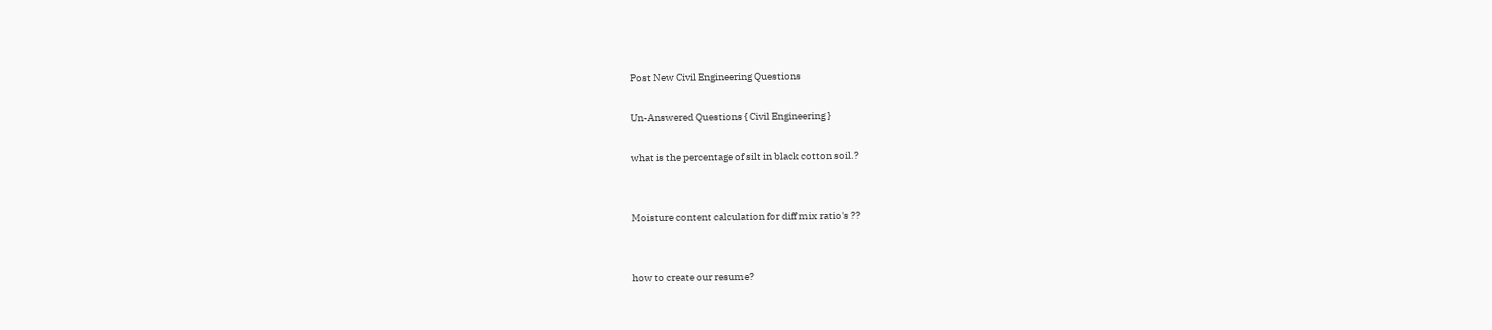Post New Civil Engineering Questions

Un-Answered Questions { Civil Engineering }

what is the percentage of silt in black cotton soil.?


Moisture content calculation for diff mix ratio's ??


how to create our resume?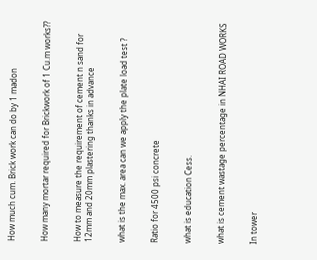How much cum. Brick work can do by 1 madon


How many mortar required for Brickwork of 1 Cu.m works??


How to measure the requirement of cement n sand for 12mm and 20mm plastering thanks in advance


what is the max. area can we apply the plate load test ?


Ratio for 4500 psi concrete


what is education Cess.


what is cement wastage percentage in NHAI ROAD WORKS


In tower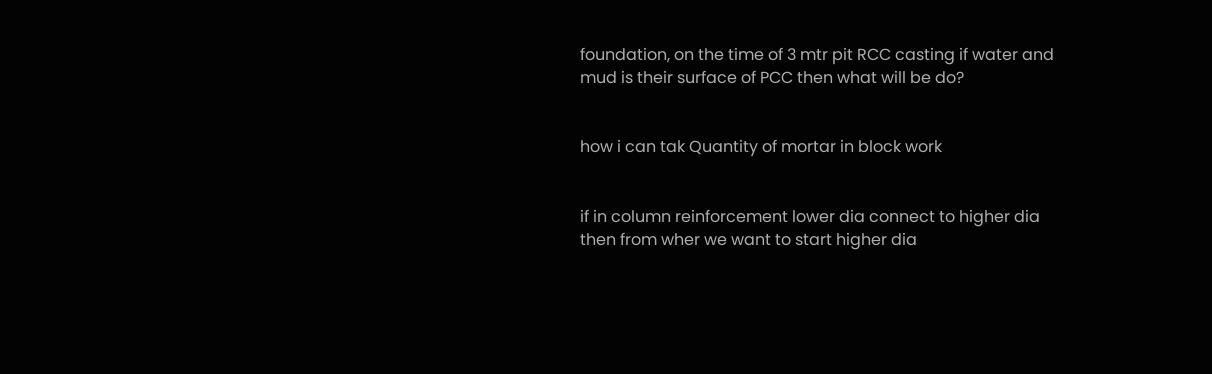foundation, on the time of 3 mtr pit RCC casting if water and mud is their surface of PCC then what will be do?


how i can tak Quantity of mortar in block work


if in column reinforcement lower dia connect to higher dia then from wher we want to start higher dia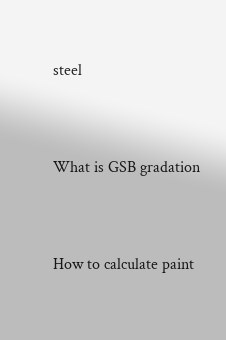steel


What is GSB gradation


How to calculate paint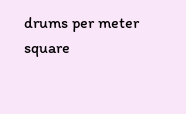drums per meter square